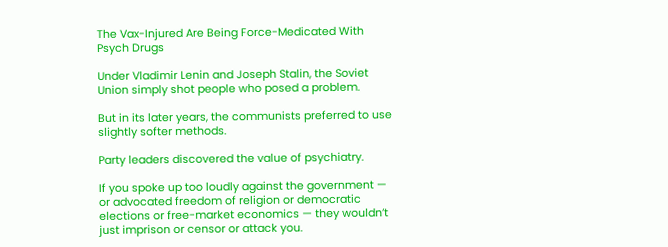The Vax-Injured Are Being Force-Medicated With Psych Drugs

Under Vladimir Lenin and Joseph Stalin, the Soviet Union simply shot people who posed a problem.

But in its later years, the communists preferred to use slightly softer methods.

Party leaders discovered the value of psychiatry.

If you spoke up too loudly against the government — or advocated freedom of religion or democratic elections or free-market economics — they wouldn’t just imprison or censor or attack you.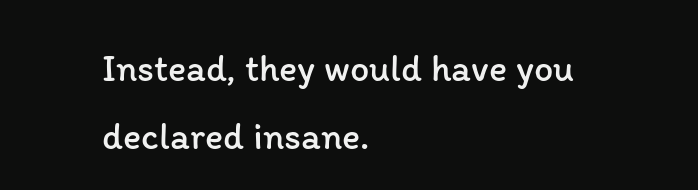Instead, they would have you declared insane.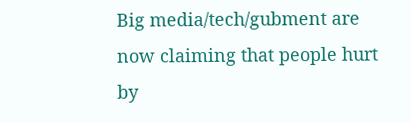Big media/tech/gubment are now claiming that people hurt by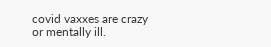covid vaxxes are crazy or mentally ill.